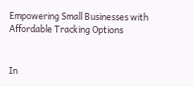Empowering Small Businesses with Affordable Tracking Options


In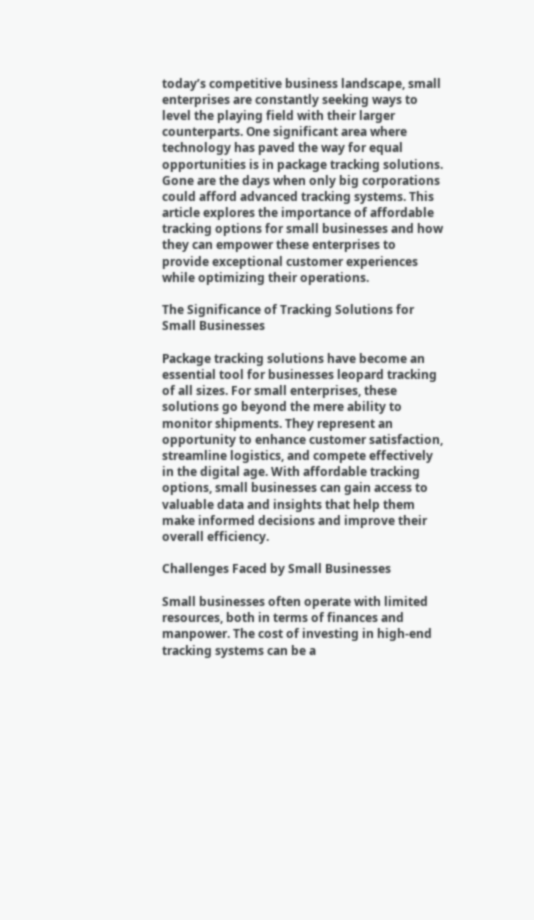today’s competitive business landscape, small enterprises are constantly seeking ways to level the playing field with their larger counterparts. One significant area where technology has paved the way for equal opportunities is in package tracking solutions. Gone are the days when only big corporations could afford advanced tracking systems. This article explores the importance of affordable tracking options for small businesses and how they can empower these enterprises to provide exceptional customer experiences while optimizing their operations.

The Significance of Tracking Solutions for Small Businesses

Package tracking solutions have become an essential tool for businesses leopard tracking of all sizes. For small enterprises, these solutions go beyond the mere ability to monitor shipments. They represent an opportunity to enhance customer satisfaction, streamline logistics, and compete effectively in the digital age. With affordable tracking options, small businesses can gain access to valuable data and insights that help them make informed decisions and improve their overall efficiency.

Challenges Faced by Small Businesses

Small businesses often operate with limited resources, both in terms of finances and manpower. The cost of investing in high-end tracking systems can be a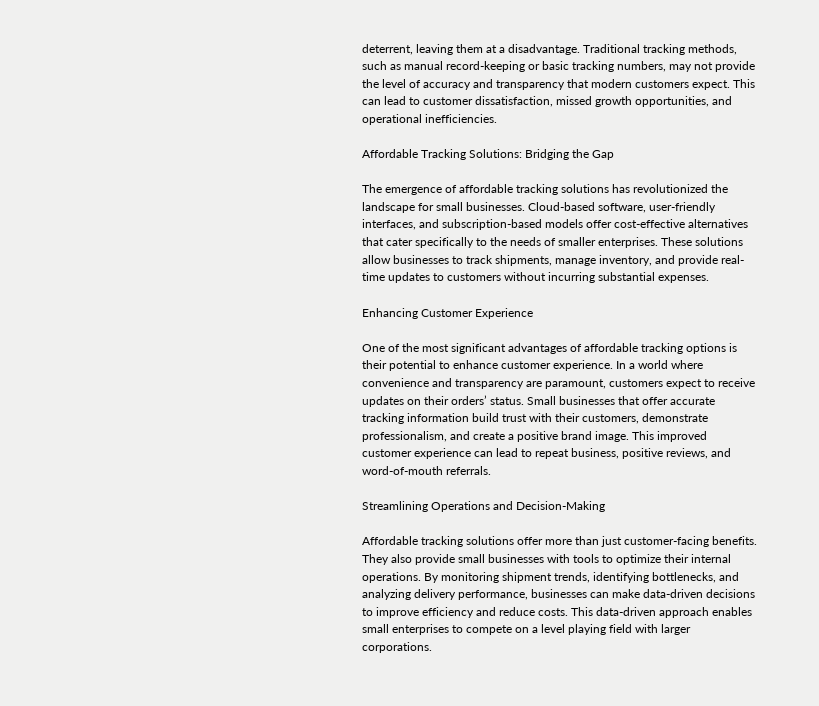deterrent, leaving them at a disadvantage. Traditional tracking methods, such as manual record-keeping or basic tracking numbers, may not provide the level of accuracy and transparency that modern customers expect. This can lead to customer dissatisfaction, missed growth opportunities, and operational inefficiencies.

Affordable Tracking Solutions: Bridging the Gap

The emergence of affordable tracking solutions has revolutionized the landscape for small businesses. Cloud-based software, user-friendly interfaces, and subscription-based models offer cost-effective alternatives that cater specifically to the needs of smaller enterprises. These solutions allow businesses to track shipments, manage inventory, and provide real-time updates to customers without incurring substantial expenses.

Enhancing Customer Experience

One of the most significant advantages of affordable tracking options is their potential to enhance customer experience. In a world where convenience and transparency are paramount, customers expect to receive updates on their orders’ status. Small businesses that offer accurate tracking information build trust with their customers, demonstrate professionalism, and create a positive brand image. This improved customer experience can lead to repeat business, positive reviews, and word-of-mouth referrals.

Streamlining Operations and Decision-Making

Affordable tracking solutions offer more than just customer-facing benefits. They also provide small businesses with tools to optimize their internal operations. By monitoring shipment trends, identifying bottlenecks, and analyzing delivery performance, businesses can make data-driven decisions to improve efficiency and reduce costs. This data-driven approach enables small enterprises to compete on a level playing field with larger corporations.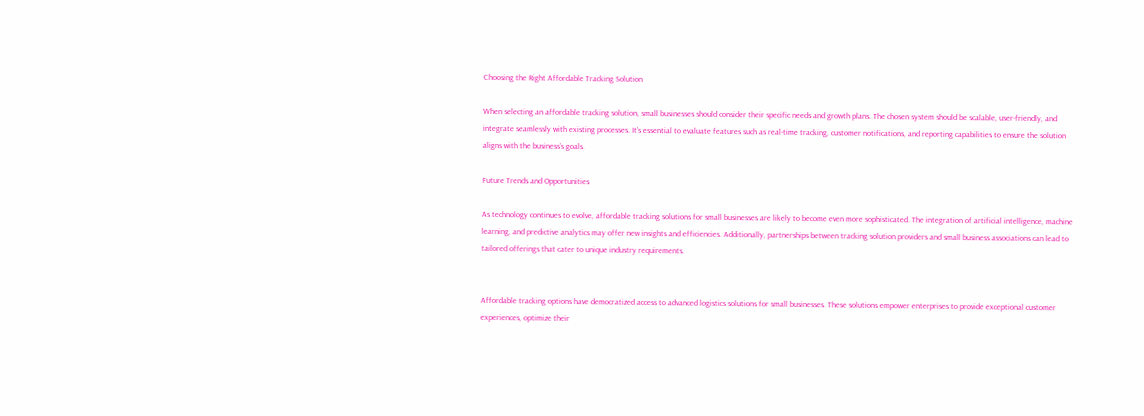Choosing the Right Affordable Tracking Solution

When selecting an affordable tracking solution, small businesses should consider their specific needs and growth plans. The chosen system should be scalable, user-friendly, and integrate seamlessly with existing processes. It’s essential to evaluate features such as real-time tracking, customer notifications, and reporting capabilities to ensure the solution aligns with the business’s goals.

Future Trends and Opportunities

As technology continues to evolve, affordable tracking solutions for small businesses are likely to become even more sophisticated. The integration of artificial intelligence, machine learning, and predictive analytics may offer new insights and efficiencies. Additionally, partnerships between tracking solution providers and small business associations can lead to tailored offerings that cater to unique industry requirements.


Affordable tracking options have democratized access to advanced logistics solutions for small businesses. These solutions empower enterprises to provide exceptional customer experiences, optimize their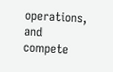operations, and compete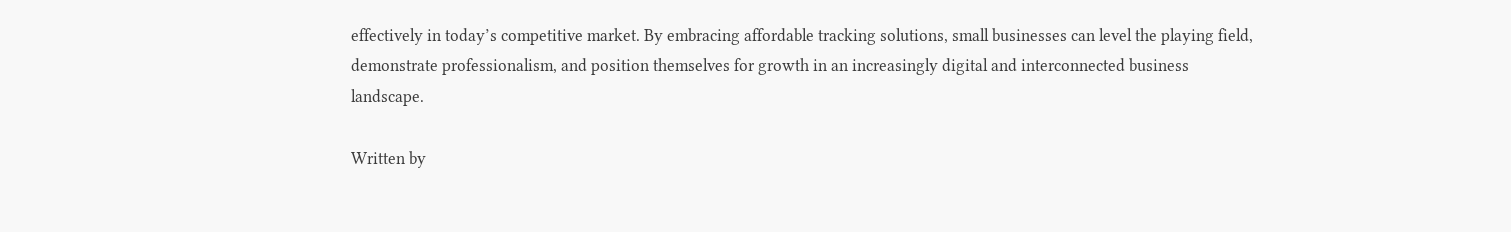effectively in today’s competitive market. By embracing affordable tracking solutions, small businesses can level the playing field, demonstrate professionalism, and position themselves for growth in an increasingly digital and interconnected business landscape.

Written by